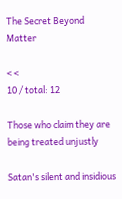The Secret Beyond Matter

< <
10 / total: 12

Those who claim they are being treated unjustly

Satan's silent and insidious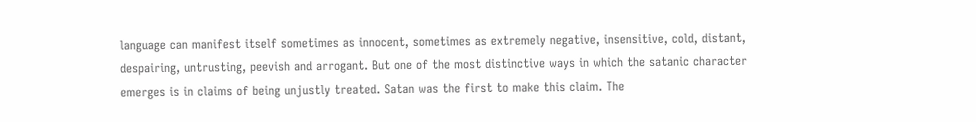language can manifest itself sometimes as innocent, sometimes as extremely negative, insensitive, cold, distant, despairing, untrusting, peevish and arrogant. But one of the most distinctive ways in which the satanic character emerges is in claims of being unjustly treated. Satan was the first to make this claim. The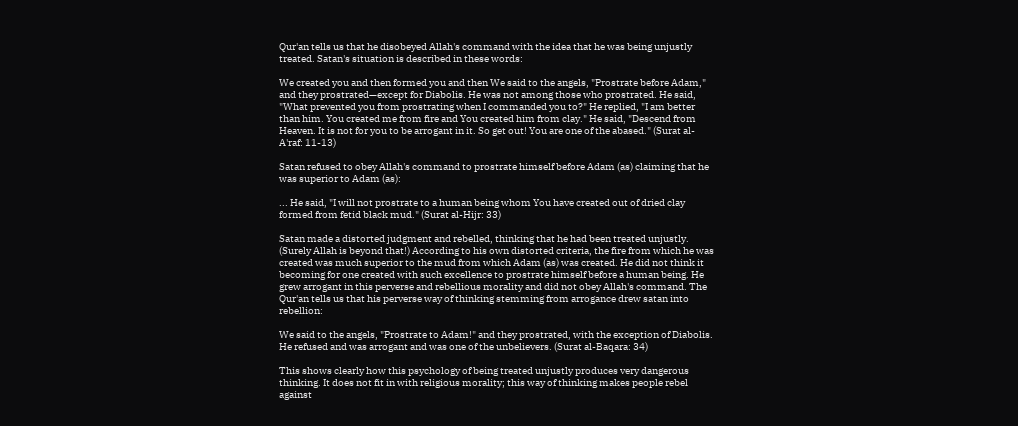Qur'an tells us that he disobeyed Allah's command with the idea that he was being unjustly treated. Satan's situation is described in these words:

We created you and then formed you and then We said to the angels, "Prostrate before Adam," and they prostrated—except for Diabolis. He was not among those who prostrated. He said, "What prevented you from prostrating when I commanded you to?" He replied, "I am better than him. You created me from fire and You created him from clay." He said, "Descend from Heaven. It is not for you to be arrogant in it. So get out! You are one of the abased." (Surat al-A'raf: 11-13)

Satan refused to obey Allah's command to prostrate himself before Adam (as) claiming that he was superior to Adam (as):

... He said, "I will not prostrate to a human being whom You have created out of dried clay formed from fetid black mud." (Surat al-Hijr: 33)

Satan made a distorted judgment and rebelled, thinking that he had been treated unjustly. (Surely Allah is beyond that!) According to his own distorted criteria, the fire from which he was created was much superior to the mud from which Adam (as) was created. He did not think it becoming for one created with such excellence to prostrate himself before a human being. He grew arrogant in this perverse and rebellious morality and did not obey Allah's command. The Qur'an tells us that his perverse way of thinking stemming from arrogance drew satan into rebellion:

We said to the angels, "Prostrate to Adam!" and they prostrated, with the exception of Diabolis. He refused and was arrogant and was one of the unbelievers. (Surat al-Baqara: 34)

This shows clearly how this psychology of being treated unjustly produces very dangerous thinking. It does not fit in with religious morality; this way of thinking makes people rebel against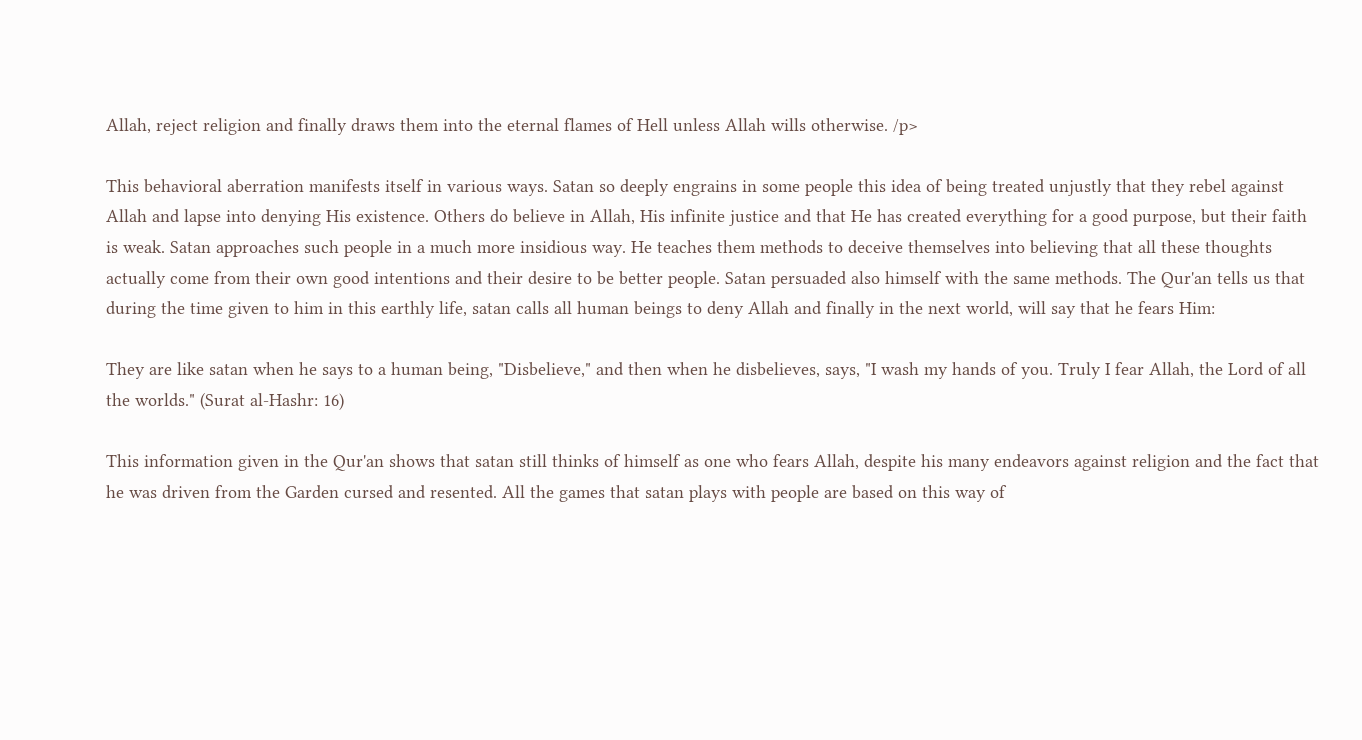Allah, reject religion and finally draws them into the eternal flames of Hell unless Allah wills otherwise. /p>

This behavioral aberration manifests itself in various ways. Satan so deeply engrains in some people this idea of being treated unjustly that they rebel against Allah and lapse into denying His existence. Others do believe in Allah, His infinite justice and that He has created everything for a good purpose, but their faith is weak. Satan approaches such people in a much more insidious way. He teaches them methods to deceive themselves into believing that all these thoughts actually come from their own good intentions and their desire to be better people. Satan persuaded also himself with the same methods. The Qur'an tells us that during the time given to him in this earthly life, satan calls all human beings to deny Allah and finally in the next world, will say that he fears Him:

They are like satan when he says to a human being, "Disbelieve," and then when he disbelieves, says, "I wash my hands of you. Truly I fear Allah, the Lord of all the worlds." (Surat al-Hashr: 16)

This information given in the Qur'an shows that satan still thinks of himself as one who fears Allah, despite his many endeavors against religion and the fact that he was driven from the Garden cursed and resented. All the games that satan plays with people are based on this way of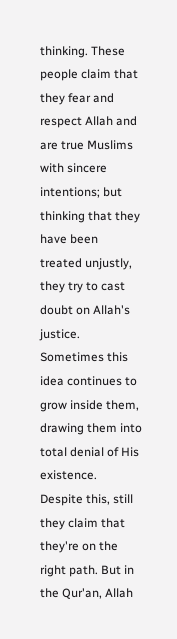thinking. These people claim that they fear and respect Allah and are true Muslims with sincere intentions; but thinking that they have been treated unjustly, they try to cast doubt on Allah's justice. Sometimes this idea continues to grow inside them, drawing them into total denial of His existence. Despite this, still they claim that they're on the right path. But in the Qur'an, Allah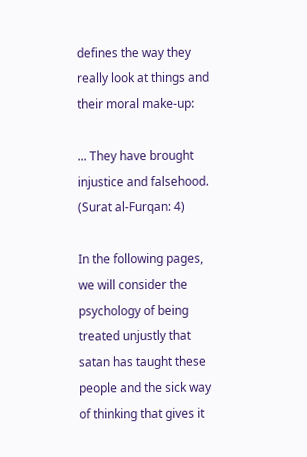defines the way they really look at things and their moral make-up:

... They have brought injustice and falsehood. (Surat al-Furqan: 4)

In the following pages, we will consider the psychology of being treated unjustly that satan has taught these people and the sick way of thinking that gives it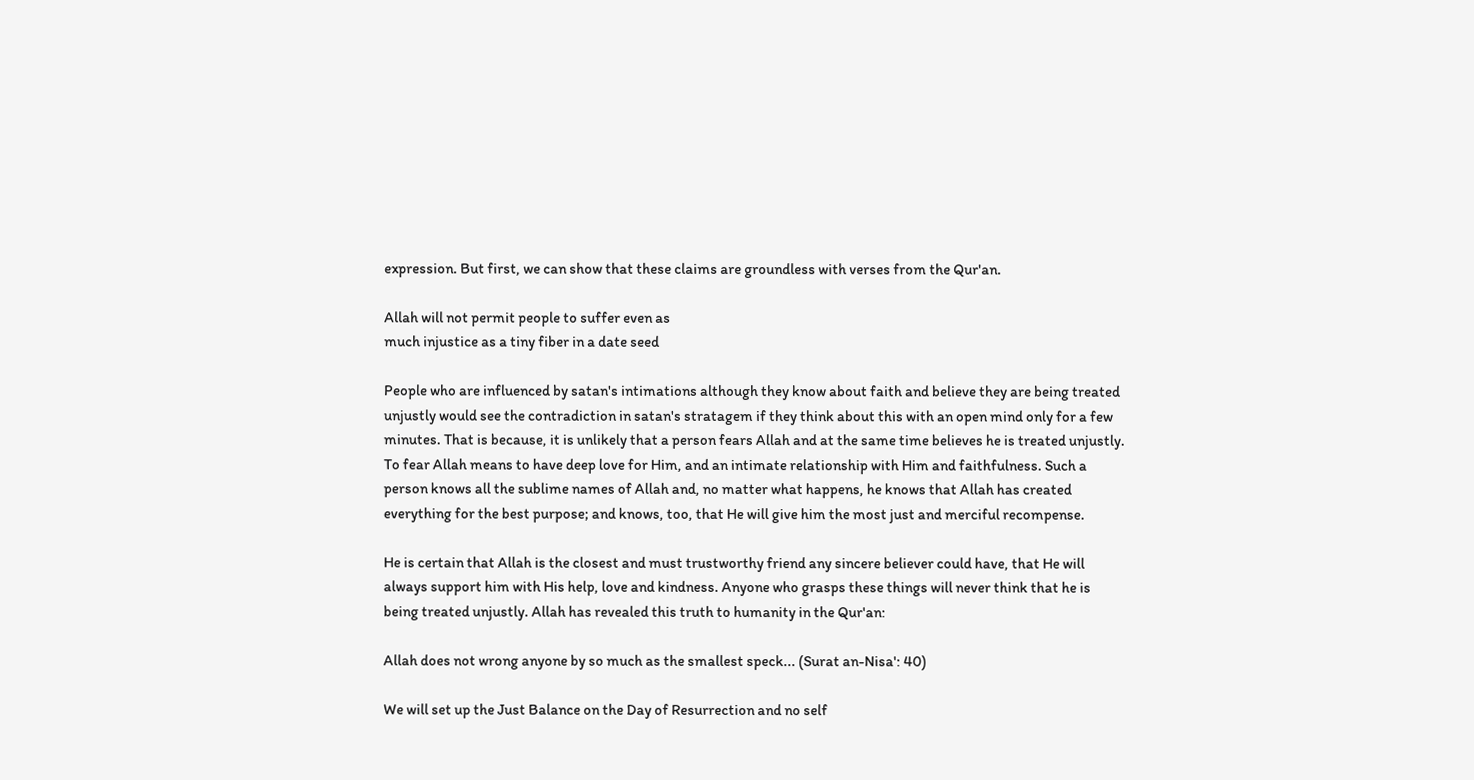expression. But first, we can show that these claims are groundless with verses from the Qur'an.

Allah will not permit people to suffer even as
much injustice as a tiny fiber in a date seed

People who are influenced by satan's intimations although they know about faith and believe they are being treated unjustly would see the contradiction in satan's stratagem if they think about this with an open mind only for a few minutes. That is because, it is unlikely that a person fears Allah and at the same time believes he is treated unjustly. To fear Allah means to have deep love for Him, and an intimate relationship with Him and faithfulness. Such a person knows all the sublime names of Allah and, no matter what happens, he knows that Allah has created everything for the best purpose; and knows, too, that He will give him the most just and merciful recompense.

He is certain that Allah is the closest and must trustworthy friend any sincere believer could have, that He will always support him with His help, love and kindness. Anyone who grasps these things will never think that he is being treated unjustly. Allah has revealed this truth to humanity in the Qur'an:

Allah does not wrong anyone by so much as the smallest speck... (Surat an-Nisa': 40)

We will set up the Just Balance on the Day of Resurrection and no self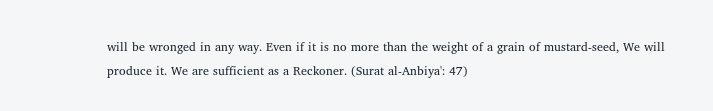will be wronged in any way. Even if it is no more than the weight of a grain of mustard-seed, We will produce it. We are sufficient as a Reckoner. (Surat al-Anbiya': 47)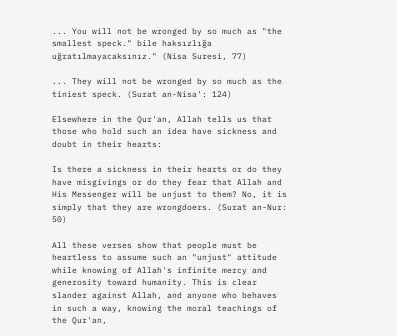... You will not be wronged by so much as "the smallest speck." bile haksızlığa uğratılmayacaksınız." (Nisa Suresi, 77)

... They will not be wronged by so much as the tiniest speck. (Surat an-Nisa': 124)

Elsewhere in the Qur'an, Allah tells us that those who hold such an idea have sickness and doubt in their hearts:

Is there a sickness in their hearts or do they have misgivings or do they fear that Allah and His Messenger will be unjust to them? No, it is simply that they are wrongdoers. (Surat an-Nur: 50)

All these verses show that people must be heartless to assume such an "unjust" attitude while knowing of Allah's infinite mercy and generosity toward humanity. This is clear slander against Allah, and anyone who behaves in such a way, knowing the moral teachings of the Qur'an,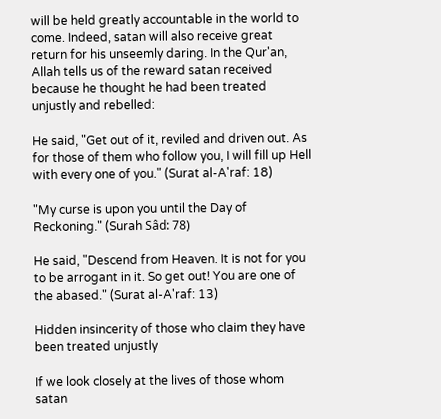will be held greatly accountable in the world to come. Indeed, satan will also receive great return for his unseemly daring. In the Qur'an, Allah tells us of the reward satan received because he thought he had been treated unjustly and rebelled:

He said, "Get out of it, reviled and driven out. As for those of them who follow you, I will fill up Hell with every one of you." (Surat al-A'raf: 18)

"My curse is upon you until the Day of Reckoning." (Surah Sâd: 78)

He said, "Descend from Heaven. It is not for you to be arrogant in it. So get out! You are one of the abased." (Surat al-A'raf: 13)

Hidden insincerity of those who claim they have
been treated unjustly

If we look closely at the lives of those whom satan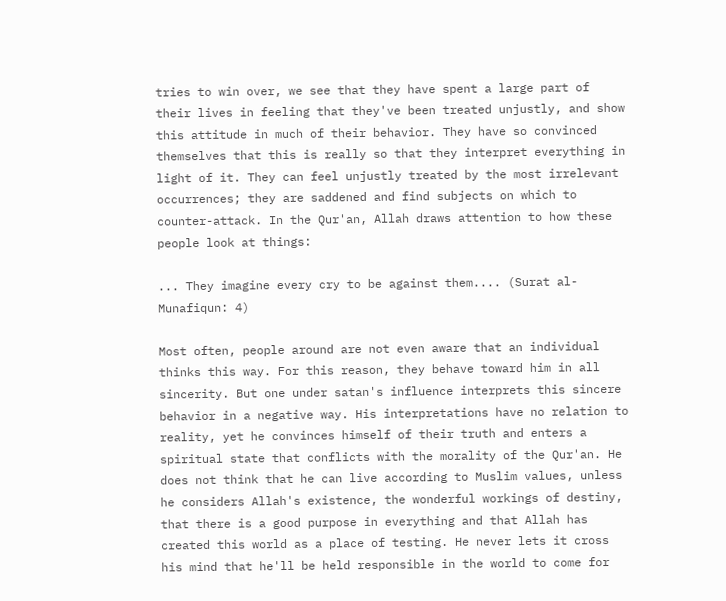tries to win over, we see that they have spent a large part of their lives in feeling that they've been treated unjustly, and show this attitude in much of their behavior. They have so convinced themselves that this is really so that they interpret everything in light of it. They can feel unjustly treated by the most irrelevant occurrences; they are saddened and find subjects on which to counter-attack. In the Qur'an, Allah draws attention to how these people look at things:

... They imagine every cry to be against them.... (Surat al-Munafiqun: 4)

Most often, people around are not even aware that an individual thinks this way. For this reason, they behave toward him in all sincerity. But one under satan's influence interprets this sincere behavior in a negative way. His interpretations have no relation to reality, yet he convinces himself of their truth and enters a spiritual state that conflicts with the morality of the Qur'an. He does not think that he can live according to Muslim values, unless he considers Allah's existence, the wonderful workings of destiny, that there is a good purpose in everything and that Allah has created this world as a place of testing. He never lets it cross his mind that he'll be held responsible in the world to come for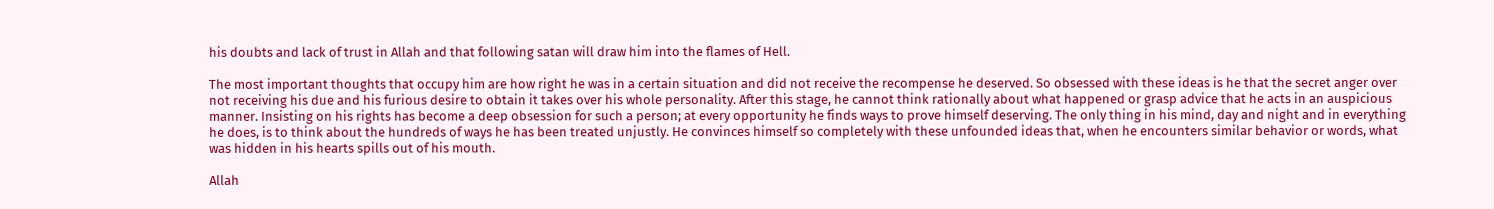his doubts and lack of trust in Allah and that following satan will draw him into the flames of Hell.

The most important thoughts that occupy him are how right he was in a certain situation and did not receive the recompense he deserved. So obsessed with these ideas is he that the secret anger over not receiving his due and his furious desire to obtain it takes over his whole personality. After this stage, he cannot think rationally about what happened or grasp advice that he acts in an auspicious manner. Insisting on his rights has become a deep obsession for such a person; at every opportunity he finds ways to prove himself deserving. The only thing in his mind, day and night and in everything he does, is to think about the hundreds of ways he has been treated unjustly. He convinces himself so completely with these unfounded ideas that, when he encounters similar behavior or words, what was hidden in his hearts spills out of his mouth.

Allah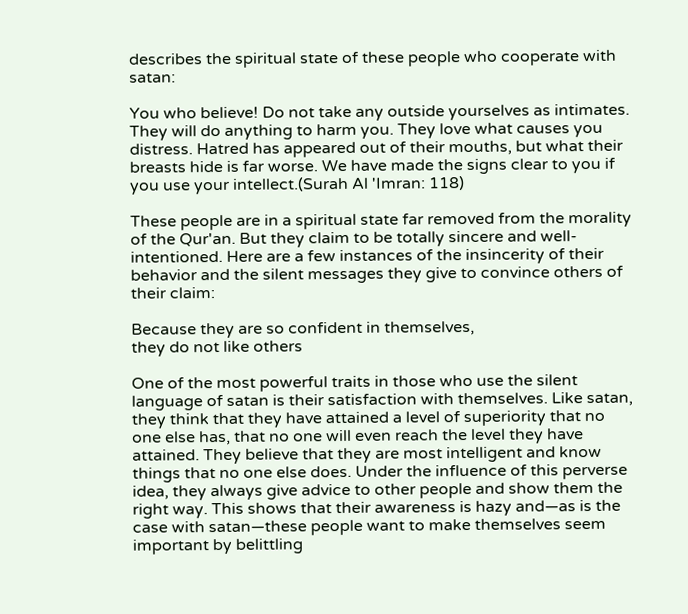describes the spiritual state of these people who cooperate with satan:

You who believe! Do not take any outside yourselves as intimates. They will do anything to harm you. They love what causes you distress. Hatred has appeared out of their mouths, but what their breasts hide is far worse. We have made the signs clear to you if you use your intellect.(Surah Al 'Imran: 118)

These people are in a spiritual state far removed from the morality of the Qur'an. But they claim to be totally sincere and well-intentioned. Here are a few instances of the insincerity of their behavior and the silent messages they give to convince others of their claim:

Because they are so confident in themselves,
they do not like others

One of the most powerful traits in those who use the silent language of satan is their satisfaction with themselves. Like satan, they think that they have attained a level of superiority that no one else has, that no one will even reach the level they have attained. They believe that they are most intelligent and know things that no one else does. Under the influence of this perverse idea, they always give advice to other people and show them the right way. This shows that their awareness is hazy and—as is the case with satan—these people want to make themselves seem important by belittling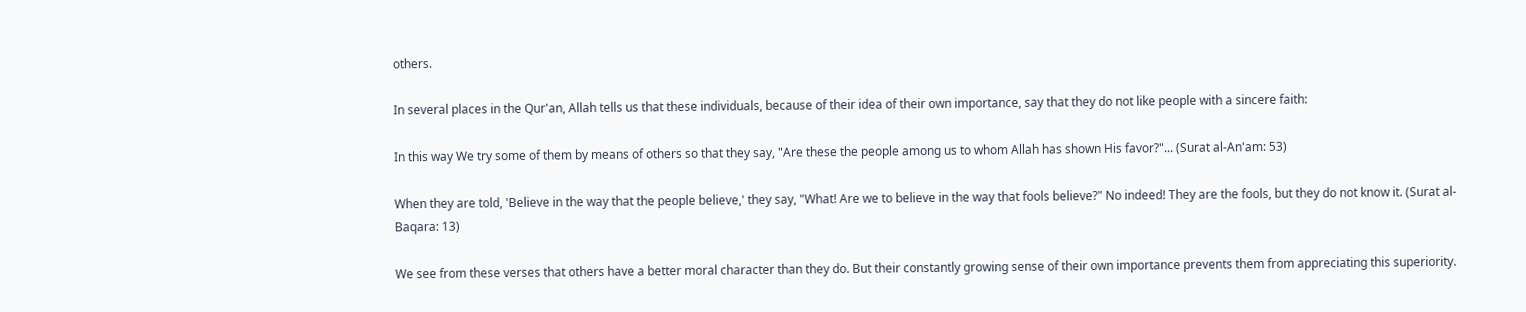others.

In several places in the Qur'an, Allah tells us that these individuals, because of their idea of their own importance, say that they do not like people with a sincere faith:

In this way We try some of them by means of others so that they say, "Are these the people among us to whom Allah has shown His favor?"... (Surat al-An'am: 53)

When they are told, 'Believe in the way that the people believe,' they say, "What! Are we to believe in the way that fools believe?" No indeed! They are the fools, but they do not know it. (Surat al-Baqara: 13)

We see from these verses that others have a better moral character than they do. But their constantly growing sense of their own importance prevents them from appreciating this superiority.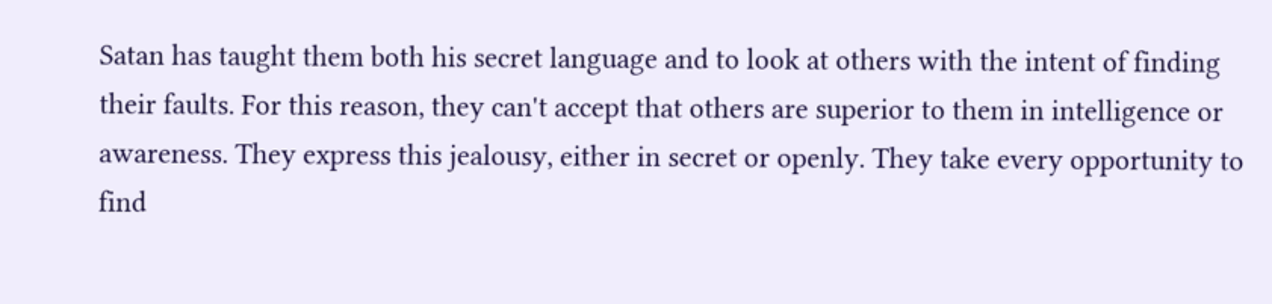Satan has taught them both his secret language and to look at others with the intent of finding their faults. For this reason, they can't accept that others are superior to them in intelligence or awareness. They express this jealousy, either in secret or openly. They take every opportunity to find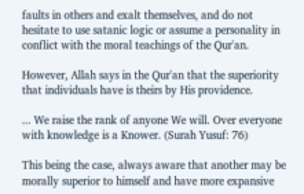faults in others and exalt themselves, and do not hesitate to use satanic logic or assume a personality in conflict with the moral teachings of the Qur'an.

However, Allah says in the Qur'an that the superiority that individuals have is theirs by His providence.

... We raise the rank of anyone We will. Over everyone with knowledge is a Knower. (Surah Yusuf: 76)

This being the case, always aware that another may be morally superior to himself and have more expansive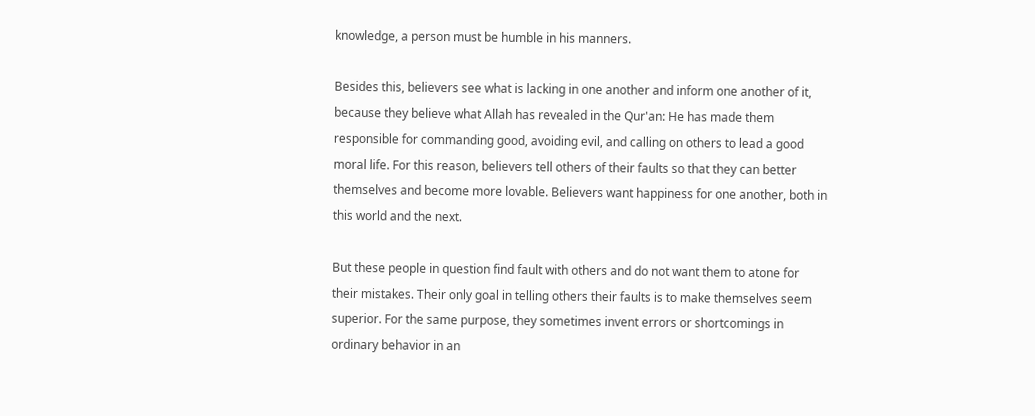knowledge, a person must be humble in his manners.

Besides this, believers see what is lacking in one another and inform one another of it, because they believe what Allah has revealed in the Qur'an: He has made them responsible for commanding good, avoiding evil, and calling on others to lead a good moral life. For this reason, believers tell others of their faults so that they can better themselves and become more lovable. Believers want happiness for one another, both in this world and the next.

But these people in question find fault with others and do not want them to atone for their mistakes. Their only goal in telling others their faults is to make themselves seem superior. For the same purpose, they sometimes invent errors or shortcomings in ordinary behavior in an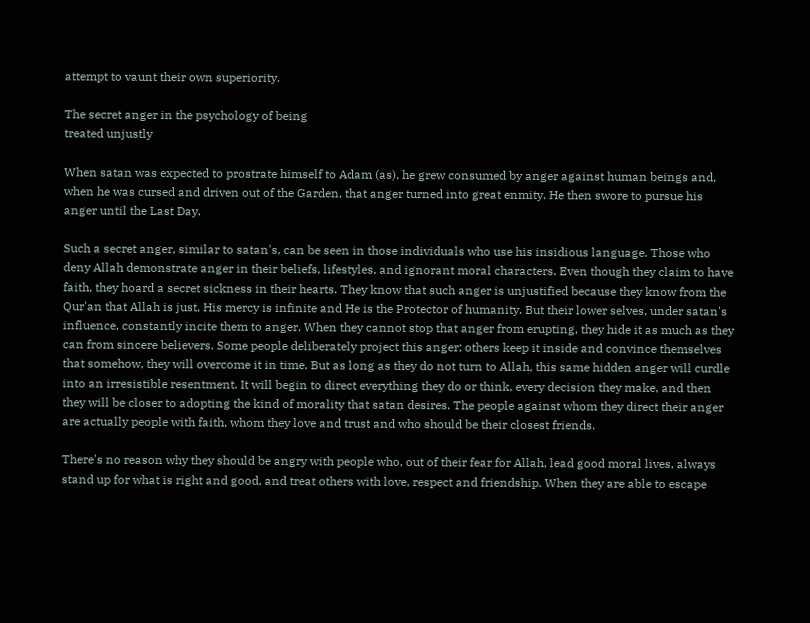attempt to vaunt their own superiority.

The secret anger in the psychology of being
treated unjustly

When satan was expected to prostrate himself to Adam (as), he grew consumed by anger against human beings and, when he was cursed and driven out of the Garden, that anger turned into great enmity. He then swore to pursue his anger until the Last Day.

Such a secret anger, similar to satan's, can be seen in those individuals who use his insidious language. Those who deny Allah demonstrate anger in their beliefs, lifestyles, and ignorant moral characters. Even though they claim to have faith, they hoard a secret sickness in their hearts. They know that such anger is unjustified because they know from the Qur'an that Allah is just, His mercy is infinite and He is the Protector of humanity. But their lower selves, under satan's influence, constantly incite them to anger. When they cannot stop that anger from erupting, they hide it as much as they can from sincere believers. Some people deliberately project this anger; others keep it inside and convince themselves that somehow, they will overcome it in time. But as long as they do not turn to Allah, this same hidden anger will curdle into an irresistible resentment. It will begin to direct everything they do or think, every decision they make, and then they will be closer to adopting the kind of morality that satan desires. The people against whom they direct their anger are actually people with faith, whom they love and trust and who should be their closest friends.

There's no reason why they should be angry with people who, out of their fear for Allah, lead good moral lives, always stand up for what is right and good, and treat others with love, respect and friendship. When they are able to escape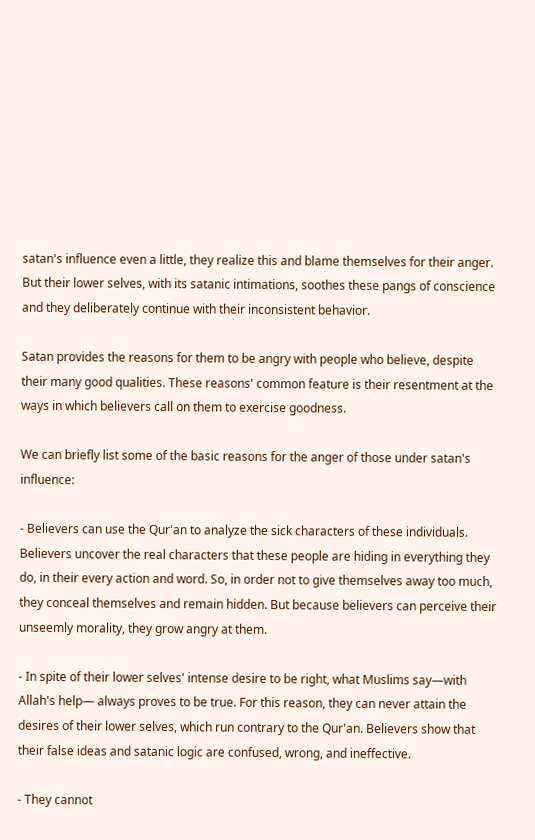satan's influence even a little, they realize this and blame themselves for their anger. But their lower selves, with its satanic intimations, soothes these pangs of conscience and they deliberately continue with their inconsistent behavior.

Satan provides the reasons for them to be angry with people who believe, despite their many good qualities. These reasons' common feature is their resentment at the ways in which believers call on them to exercise goodness.

We can briefly list some of the basic reasons for the anger of those under satan's influence:

- Believers can use the Qur'an to analyze the sick characters of these individuals. Believers uncover the real characters that these people are hiding in everything they do, in their every action and word. So, in order not to give themselves away too much, they conceal themselves and remain hidden. But because believers can perceive their unseemly morality, they grow angry at them.

- In spite of their lower selves' intense desire to be right, what Muslims say—with Allah's help— always proves to be true. For this reason, they can never attain the desires of their lower selves, which run contrary to the Qur'an. Believers show that their false ideas and satanic logic are confused, wrong, and ineffective.

- They cannot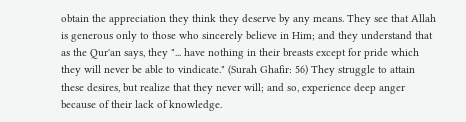obtain the appreciation they think they deserve by any means. They see that Allah is generous only to those who sincerely believe in Him; and they understand that as the Qur'an says, they "... have nothing in their breasts except for pride which they will never be able to vindicate." (Surah Ghafir: 56) They struggle to attain these desires, but realize that they never will; and so, experience deep anger because of their lack of knowledge.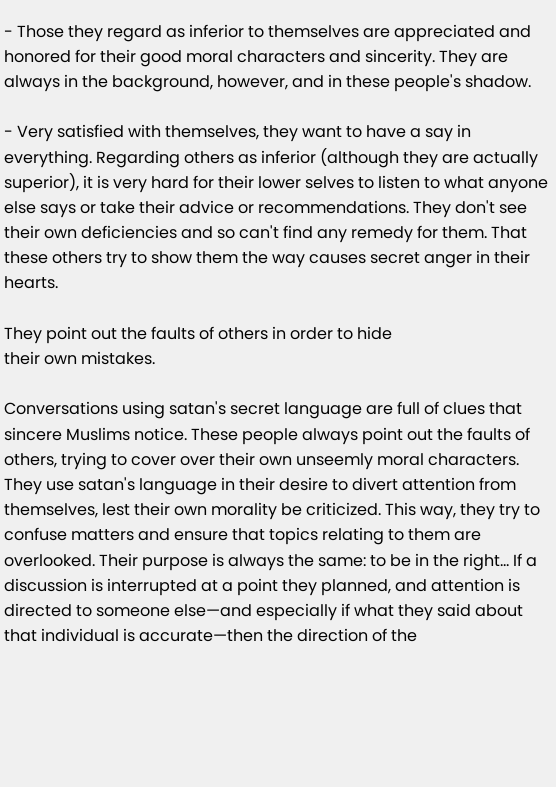- Those they regard as inferior to themselves are appreciated and honored for their good moral characters and sincerity. They are always in the background, however, and in these people's shadow.

- Very satisfied with themselves, they want to have a say in everything. Regarding others as inferior (although they are actually superior), it is very hard for their lower selves to listen to what anyone else says or take their advice or recommendations. They don't see their own deficiencies and so can't find any remedy for them. That these others try to show them the way causes secret anger in their hearts.

They point out the faults of others in order to hide
their own mistakes.

Conversations using satan's secret language are full of clues that sincere Muslims notice. These people always point out the faults of others, trying to cover over their own unseemly moral characters. They use satan's language in their desire to divert attention from themselves, lest their own morality be criticized. This way, they try to confuse matters and ensure that topics relating to them are overlooked. Their purpose is always the same: to be in the right… If a discussion is interrupted at a point they planned, and attention is directed to someone else—and especially if what they said about that individual is accurate—then the direction of the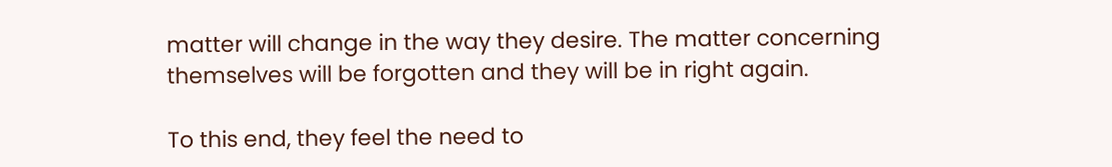matter will change in the way they desire. The matter concerning themselves will be forgotten and they will be in right again.

To this end, they feel the need to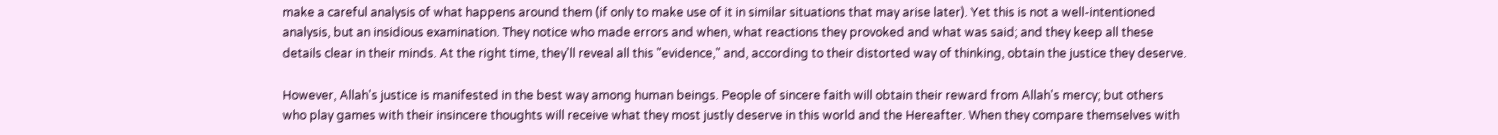make a careful analysis of what happens around them (if only to make use of it in similar situations that may arise later). Yet this is not a well-intentioned analysis, but an insidious examination. They notice who made errors and when, what reactions they provoked and what was said; and they keep all these details clear in their minds. At the right time, they'll reveal all this "evidence," and, according to their distorted way of thinking, obtain the justice they deserve.

However, Allah's justice is manifested in the best way among human beings. People of sincere faith will obtain their reward from Allah's mercy; but others who play games with their insincere thoughts will receive what they most justly deserve in this world and the Hereafter. When they compare themselves with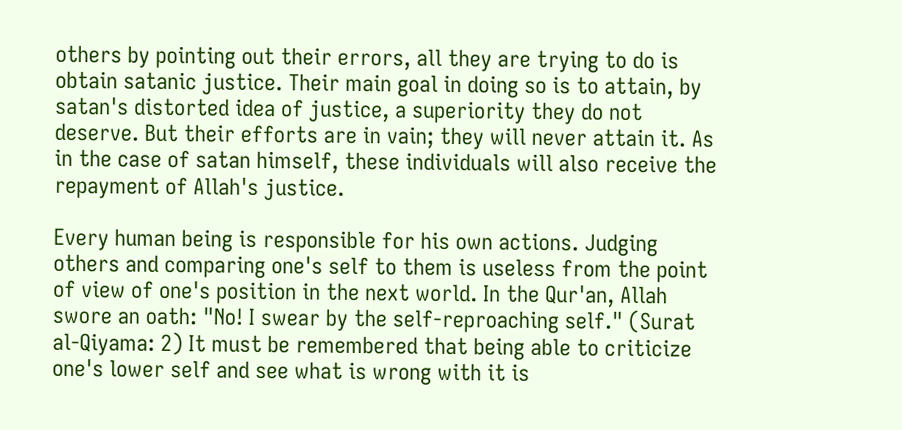others by pointing out their errors, all they are trying to do is obtain satanic justice. Their main goal in doing so is to attain, by satan's distorted idea of justice, a superiority they do not deserve. But their efforts are in vain; they will never attain it. As in the case of satan himself, these individuals will also receive the repayment of Allah's justice.

Every human being is responsible for his own actions. Judging others and comparing one's self to them is useless from the point of view of one's position in the next world. In the Qur'an, Allah swore an oath: "No! I swear by the self-reproaching self." (Surat al-Qiyama: 2) It must be remembered that being able to criticize one's lower self and see what is wrong with it is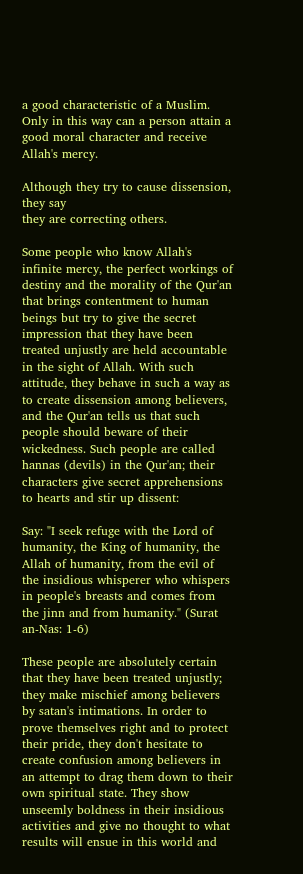a good characteristic of a Muslim. Only in this way can a person attain a good moral character and receive Allah's mercy.

Although they try to cause dissension, they say
they are correcting others.

Some people who know Allah's infinite mercy, the perfect workings of destiny and the morality of the Qur'an that brings contentment to human beings but try to give the secret impression that they have been treated unjustly are held accountable in the sight of Allah. With such attitude, they behave in such a way as to create dissension among believers, and the Qur'an tells us that such people should beware of their wickedness. Such people are called hannas (devils) in the Qur'an; their characters give secret apprehensions to hearts and stir up dissent:

Say: "I seek refuge with the Lord of humanity, the King of humanity, the Allah of humanity, from the evil of the insidious whisperer who whispers in people's breasts and comes from the jinn and from humanity." (Surat an-Nas: 1-6)

These people are absolutely certain that they have been treated unjustly; they make mischief among believers by satan's intimations. In order to prove themselves right and to protect their pride, they don't hesitate to create confusion among believers in an attempt to drag them down to their own spiritual state. They show unseemly boldness in their insidious activities and give no thought to what results will ensue in this world and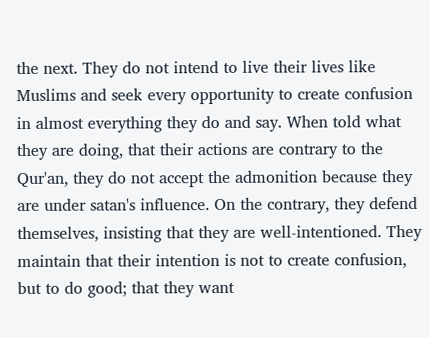the next. They do not intend to live their lives like Muslims and seek every opportunity to create confusion in almost everything they do and say. When told what they are doing, that their actions are contrary to the Qur'an, they do not accept the admonition because they are under satan's influence. On the contrary, they defend themselves, insisting that they are well-intentioned. They maintain that their intention is not to create confusion, but to do good; that they want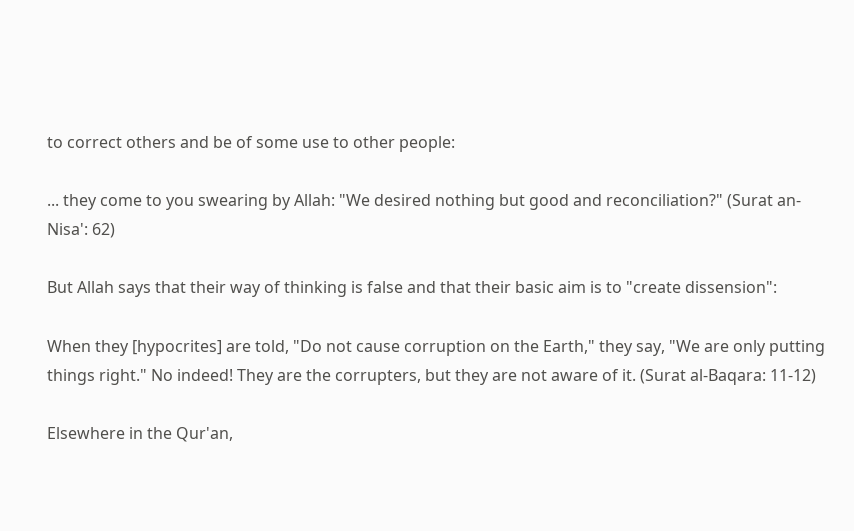to correct others and be of some use to other people:

... they come to you swearing by Allah: "We desired nothing but good and reconciliation?" (Surat an-Nisa': 62)

But Allah says that their way of thinking is false and that their basic aim is to "create dissension":

When they [hypocrites] are told, "Do not cause corruption on the Earth," they say, "We are only putting things right." No indeed! They are the corrupters, but they are not aware of it. (Surat al-Baqara: 11-12)

Elsewhere in the Qur'an,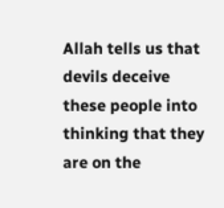Allah tells us that devils deceive these people into thinking that they are on the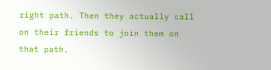right path. Then they actually call on their friends to join them on that path.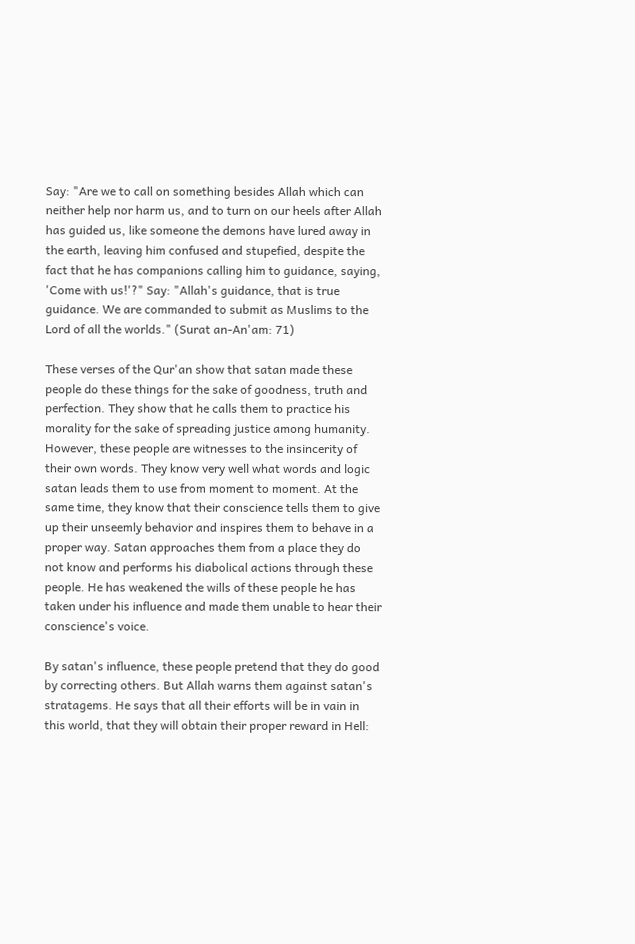Say: "Are we to call on something besides Allah which can neither help nor harm us, and to turn on our heels after Allah has guided us, like someone the demons have lured away in the earth, leaving him confused and stupefied, despite the fact that he has companions calling him to guidance, saying, 'Come with us!'?" Say: "Allah's guidance, that is true guidance. We are commanded to submit as Muslims to the Lord of all the worlds." (Surat an-An'am: 71)

These verses of the Qur'an show that satan made these people do these things for the sake of goodness, truth and perfection. They show that he calls them to practice his morality for the sake of spreading justice among humanity. However, these people are witnesses to the insincerity of their own words. They know very well what words and logic satan leads them to use from moment to moment. At the same time, they know that their conscience tells them to give up their unseemly behavior and inspires them to behave in a proper way. Satan approaches them from a place they do not know and performs his diabolical actions through these people. He has weakened the wills of these people he has taken under his influence and made them unable to hear their conscience's voice.

By satan's influence, these people pretend that they do good by correcting others. But Allah warns them against satan's stratagems. He says that all their efforts will be in vain in this world, that they will obtain their proper reward in Hell: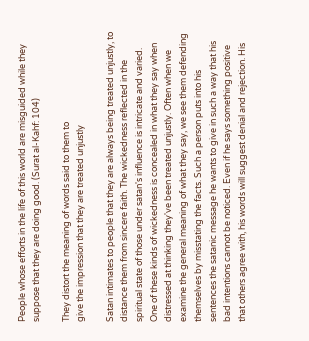People whose efforts in the life of this world are misguided while they suppose that they are doing good. (Surat al-Kahf: 104)

They distort the meaning of words said to them to
give the impression that they are treated unjustly

Satan intimates to people that they are always being treated unjustly, to distance them from sincere faith. The wickedness reflected in the spiritual state of those under satan's influence is intricate and varied. One of these kinds of wickedness is concealed in what they say when distressed at thinking they've been treated unjustly. Often when we examine the general meaning of what they say, we see them defending themselves by misstating the facts. Such a person puts into his sentences the satanic message he wants to give in such a way that his bad intentions cannot be noticed. Even if he says something positive that others agree with, his words will suggest denial and rejection. His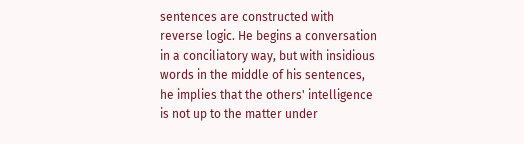sentences are constructed with reverse logic. He begins a conversation in a conciliatory way, but with insidious words in the middle of his sentences, he implies that the others' intelligence is not up to the matter under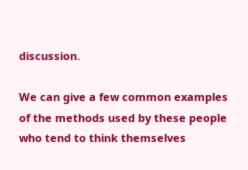discussion.

We can give a few common examples of the methods used by these people who tend to think themselves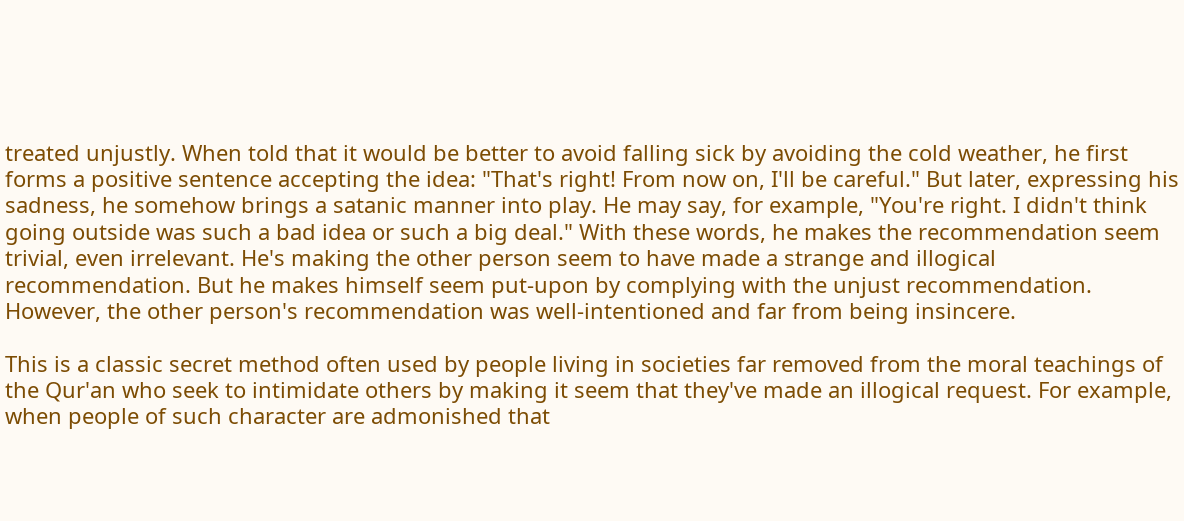treated unjustly. When told that it would be better to avoid falling sick by avoiding the cold weather, he first forms a positive sentence accepting the idea: "That's right! From now on, I'll be careful." But later, expressing his sadness, he somehow brings a satanic manner into play. He may say, for example, "You're right. I didn't think going outside was such a bad idea or such a big deal." With these words, he makes the recommendation seem trivial, even irrelevant. He's making the other person seem to have made a strange and illogical recommendation. But he makes himself seem put-upon by complying with the unjust recommendation. However, the other person's recommendation was well-intentioned and far from being insincere.

This is a classic secret method often used by people living in societies far removed from the moral teachings of the Qur'an who seek to intimidate others by making it seem that they've made an illogical request. For example, when people of such character are admonished that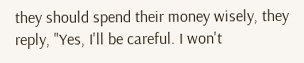they should spend their money wisely, they reply, "Yes, I'll be careful. I won't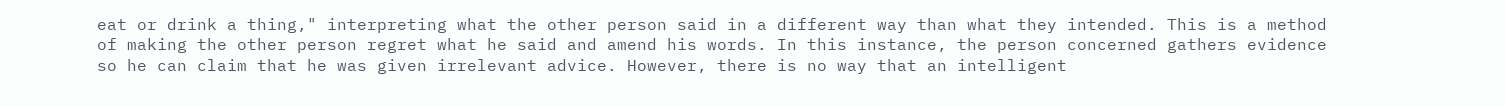eat or drink a thing," interpreting what the other person said in a different way than what they intended. This is a method of making the other person regret what he said and amend his words. In this instance, the person concerned gathers evidence so he can claim that he was given irrelevant advice. However, there is no way that an intelligent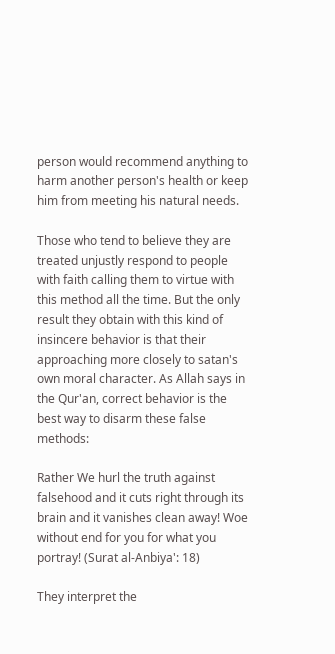person would recommend anything to harm another person's health or keep him from meeting his natural needs.

Those who tend to believe they are treated unjustly respond to people with faith calling them to virtue with this method all the time. But the only result they obtain with this kind of insincere behavior is that their approaching more closely to satan's own moral character. As Allah says in the Qur'an, correct behavior is the best way to disarm these false methods:

Rather We hurl the truth against falsehood and it cuts right through its brain and it vanishes clean away! Woe without end for you for what you portray! (Surat al-Anbiya': 18)

They interpret the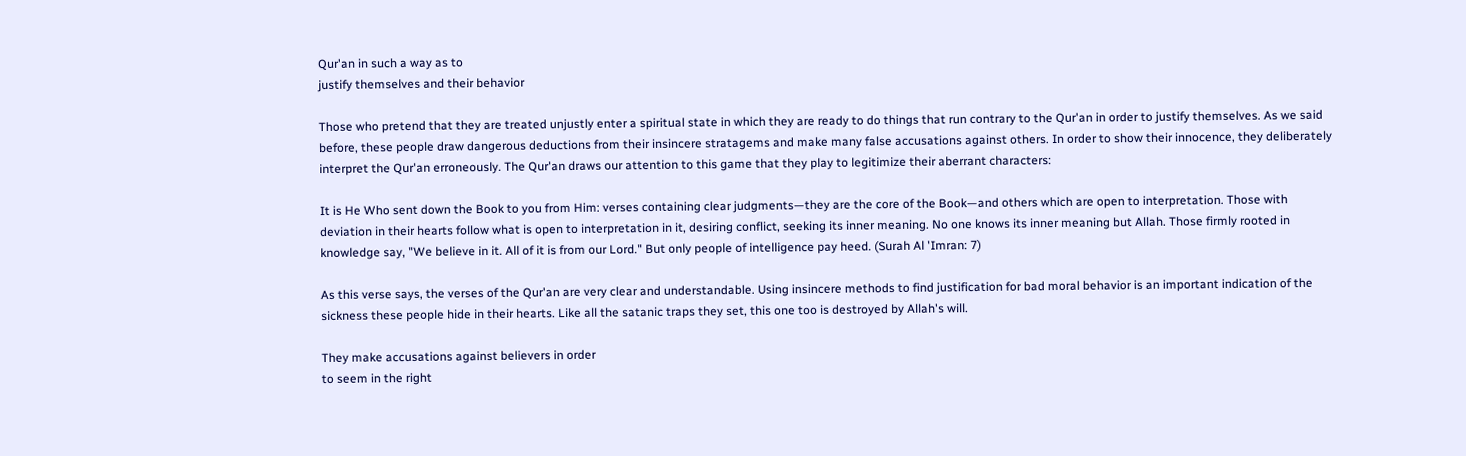Qur'an in such a way as to
justify themselves and their behavior

Those who pretend that they are treated unjustly enter a spiritual state in which they are ready to do things that run contrary to the Qur'an in order to justify themselves. As we said before, these people draw dangerous deductions from their insincere stratagems and make many false accusations against others. In order to show their innocence, they deliberately interpret the Qur'an erroneously. The Qur'an draws our attention to this game that they play to legitimize their aberrant characters:

It is He Who sent down the Book to you from Him: verses containing clear judgments—they are the core of the Book—and others which are open to interpretation. Those with deviation in their hearts follow what is open to interpretation in it, desiring conflict, seeking its inner meaning. No one knows its inner meaning but Allah. Those firmly rooted in knowledge say, "We believe in it. All of it is from our Lord." But only people of intelligence pay heed. (Surah Al 'Imran: 7)

As this verse says, the verses of the Qur'an are very clear and understandable. Using insincere methods to find justification for bad moral behavior is an important indication of the sickness these people hide in their hearts. Like all the satanic traps they set, this one too is destroyed by Allah's will.

They make accusations against believers in order
to seem in the right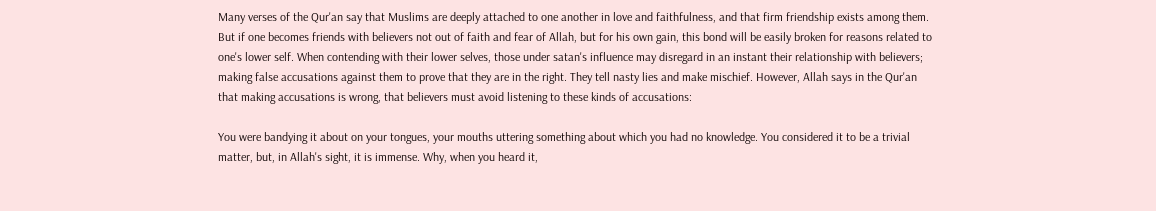Many verses of the Qur'an say that Muslims are deeply attached to one another in love and faithfulness, and that firm friendship exists among them. But if one becomes friends with believers not out of faith and fear of Allah, but for his own gain, this bond will be easily broken for reasons related to one's lower self. When contending with their lower selves, those under satan's influence may disregard in an instant their relationship with believers; making false accusations against them to prove that they are in the right. They tell nasty lies and make mischief. However, Allah says in the Qur'an that making accusations is wrong, that believers must avoid listening to these kinds of accusations:

You were bandying it about on your tongues, your mouths uttering something about which you had no knowledge. You considered it to be a trivial matter, but, in Allah's sight, it is immense. Why, when you heard it,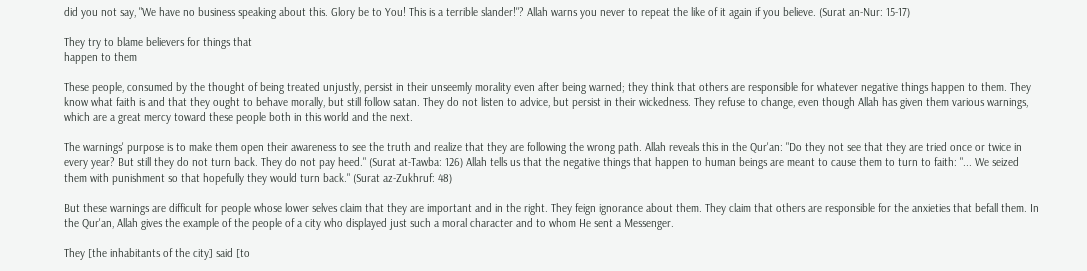did you not say, "We have no business speaking about this. Glory be to You! This is a terrible slander!"? Allah warns you never to repeat the like of it again if you believe. (Surat an-Nur: 15-17)

They try to blame believers for things that
happen to them

These people, consumed by the thought of being treated unjustly, persist in their unseemly morality even after being warned; they think that others are responsible for whatever negative things happen to them. They know what faith is and that they ought to behave morally, but still follow satan. They do not listen to advice, but persist in their wickedness. They refuse to change, even though Allah has given them various warnings, which are a great mercy toward these people both in this world and the next.

The warnings' purpose is to make them open their awareness to see the truth and realize that they are following the wrong path. Allah reveals this in the Qur'an: "Do they not see that they are tried once or twice in every year? But still they do not turn back. They do not pay heed." (Surat at-Tawba: 126) Allah tells us that the negative things that happen to human beings are meant to cause them to turn to faith: "... We seized them with punishment so that hopefully they would turn back." (Surat az-Zukhruf: 48)

But these warnings are difficult for people whose lower selves claim that they are important and in the right. They feign ignorance about them. They claim that others are responsible for the anxieties that befall them. In the Qur'an, Allah gives the example of the people of a city who displayed just such a moral character and to whom He sent a Messenger.

They [the inhabitants of the city] said [to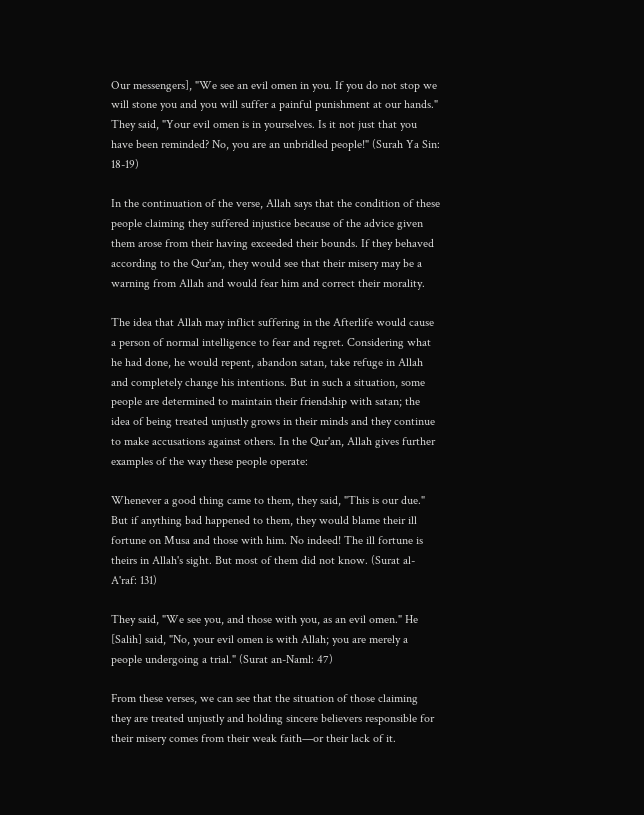Our messengers], "We see an evil omen in you. If you do not stop we will stone you and you will suffer a painful punishment at our hands." They said, "Your evil omen is in yourselves. Is it not just that you have been reminded? No, you are an unbridled people!" (Surah Ya Sin: 18-19)

In the continuation of the verse, Allah says that the condition of these people claiming they suffered injustice because of the advice given them arose from their having exceeded their bounds. If they behaved according to the Qur'an, they would see that their misery may be a warning from Allah and would fear him and correct their morality.

The idea that Allah may inflict suffering in the Afterlife would cause a person of normal intelligence to fear and regret. Considering what he had done, he would repent, abandon satan, take refuge in Allah and completely change his intentions. But in such a situation, some people are determined to maintain their friendship with satan; the idea of being treated unjustly grows in their minds and they continue to make accusations against others. In the Qur'an, Allah gives further examples of the way these people operate:

Whenever a good thing came to them, they said, "This is our due." But if anything bad happened to them, they would blame their ill fortune on Musa and those with him. No indeed! The ill fortune is theirs in Allah's sight. But most of them did not know. (Surat al-A'raf: 131)

They said, "We see you, and those with you, as an evil omen." He [Salih] said, "No, your evil omen is with Allah; you are merely a people undergoing a trial." (Surat an-Naml: 47)

From these verses, we can see that the situation of those claiming they are treated unjustly and holding sincere believers responsible for their misery comes from their weak faith—or their lack of it.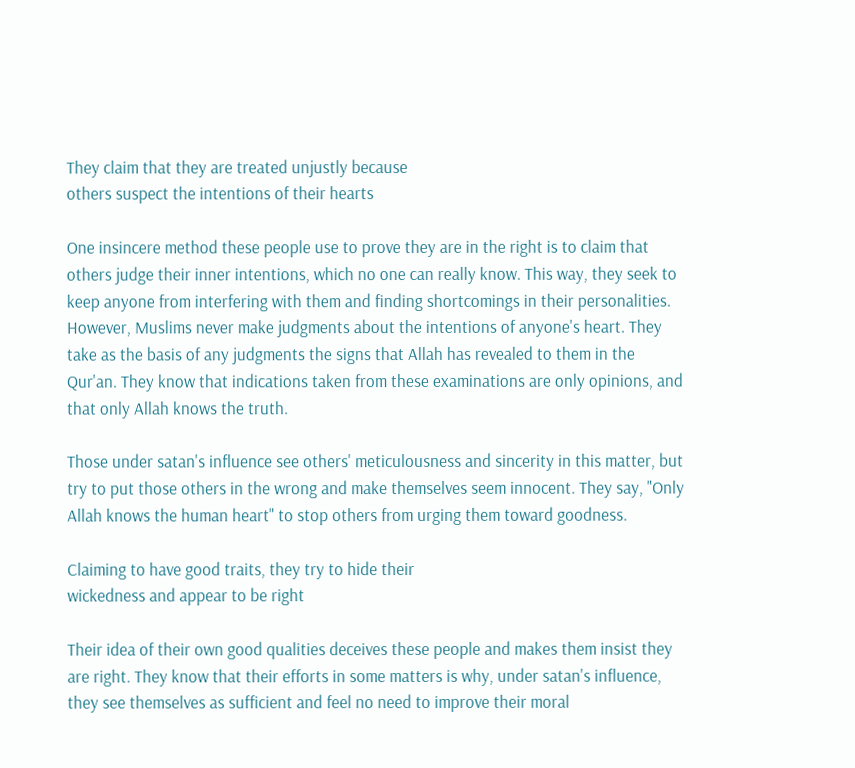They claim that they are treated unjustly because
others suspect the intentions of their hearts

One insincere method these people use to prove they are in the right is to claim that others judge their inner intentions, which no one can really know. This way, they seek to keep anyone from interfering with them and finding shortcomings in their personalities. However, Muslims never make judgments about the intentions of anyone's heart. They take as the basis of any judgments the signs that Allah has revealed to them in the Qur'an. They know that indications taken from these examinations are only opinions, and that only Allah knows the truth.

Those under satan's influence see others' meticulousness and sincerity in this matter, but try to put those others in the wrong and make themselves seem innocent. They say, "Only Allah knows the human heart" to stop others from urging them toward goodness.

Claiming to have good traits, they try to hide their
wickedness and appear to be right

Their idea of their own good qualities deceives these people and makes them insist they are right. They know that their efforts in some matters is why, under satan's influence, they see themselves as sufficient and feel no need to improve their moral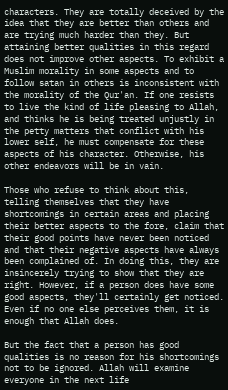characters. They are totally deceived by the idea that they are better than others and are trying much harder than they. But attaining better qualities in this regard does not improve other aspects. To exhibit a Muslim morality in some aspects and to follow satan in others is inconsistent with the morality of the Qur'an. If one resists to live the kind of life pleasing to Allah, and thinks he is being treated unjustly in the petty matters that conflict with his lower self, he must compensate for these aspects of his character. Otherwise, his other endeavors will be in vain.

Those who refuse to think about this, telling themselves that they have shortcomings in certain areas and placing their better aspects to the fore, claim that their good points have never been noticed and that their negative aspects have always been complained of. In doing this, they are insincerely trying to show that they are right. However, if a person does have some good aspects, they'll certainly get noticed. Even if no one else perceives them, it is enough that Allah does.

But the fact that a person has good qualities is no reason for his shortcomings not to be ignored. Allah will examine everyone in the next life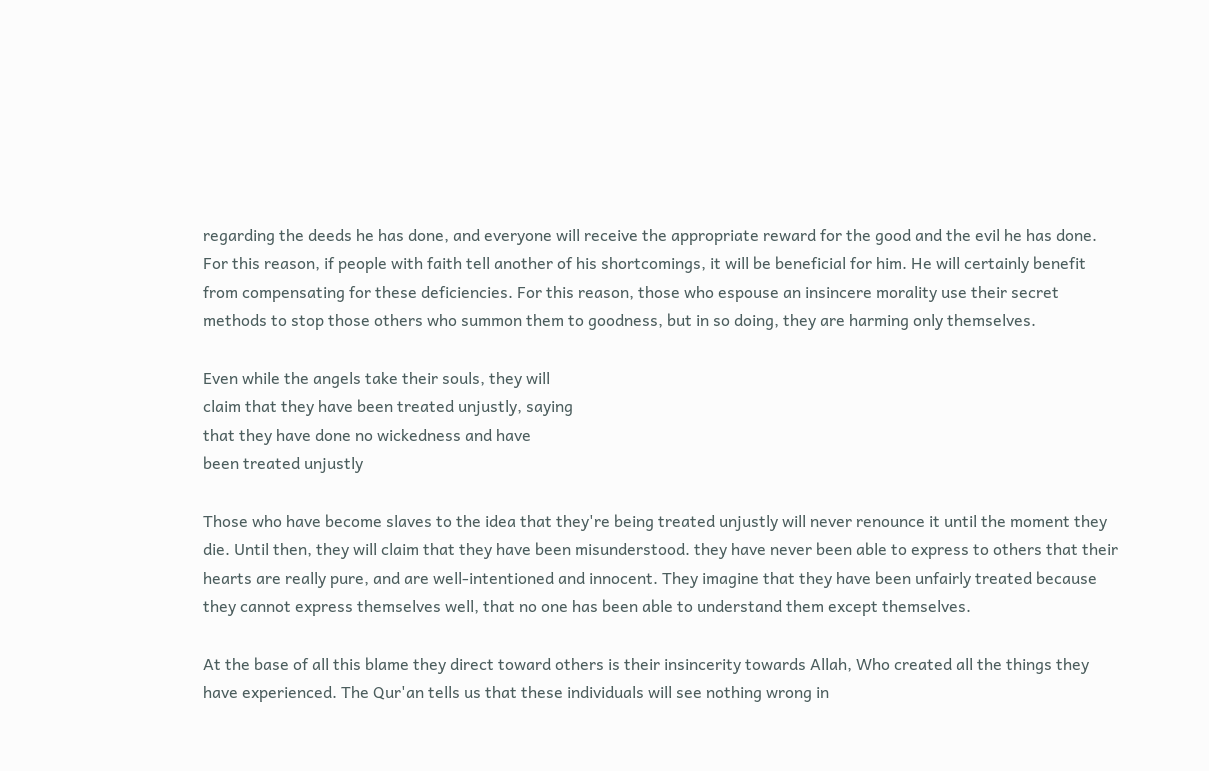regarding the deeds he has done, and everyone will receive the appropriate reward for the good and the evil he has done. For this reason, if people with faith tell another of his shortcomings, it will be beneficial for him. He will certainly benefit from compensating for these deficiencies. For this reason, those who espouse an insincere morality use their secret methods to stop those others who summon them to goodness, but in so doing, they are harming only themselves.

Even while the angels take their souls, they will
claim that they have been treated unjustly, saying
that they have done no wickedness and have
been treated unjustly

Those who have become slaves to the idea that they're being treated unjustly will never renounce it until the moment they die. Until then, they will claim that they have been misunderstood. they have never been able to express to others that their hearts are really pure, and are well-intentioned and innocent. They imagine that they have been unfairly treated because they cannot express themselves well, that no one has been able to understand them except themselves.

At the base of all this blame they direct toward others is their insincerity towards Allah, Who created all the things they have experienced. The Qur'an tells us that these individuals will see nothing wrong in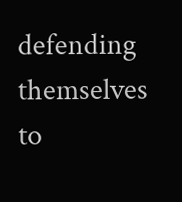defending themselves to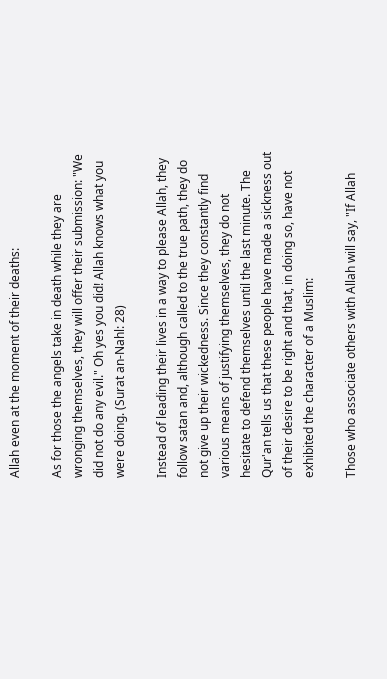Allah even at the moment of their deaths:

As for those the angels take in death while they are wronging themselves, they will offer their submission: "We did not do any evil." Oh yes you did! Allah knows what you were doing. (Surat an-Nahl: 28)

Instead of leading their lives in a way to please Allah, they follow satan and, although called to the true path, they do not give up their wickedness. Since they constantly find various means of justifying themselves, they do not hesitate to defend themselves until the last minute. The Qur'an tells us that these people have made a sickness out of their desire to be right and that, in doing so, have not exhibited the character of a Muslim:

Those who associate others with Allah will say, "If Allah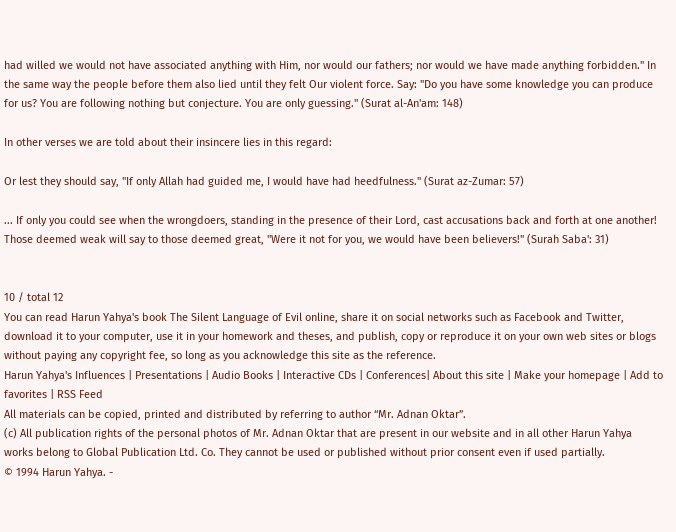had willed we would not have associated anything with Him, nor would our fathers; nor would we have made anything forbidden." In the same way the people before them also lied until they felt Our violent force. Say: "Do you have some knowledge you can produce for us? You are following nothing but conjecture. You are only guessing." (Surat al-An'am: 148)

In other verses we are told about their insincere lies in this regard:

Or lest they should say, "If only Allah had guided me, I would have had heedfulness." (Surat az-Zumar: 57)

... If only you could see when the wrongdoers, standing in the presence of their Lord, cast accusations back and forth at one another! Those deemed weak will say to those deemed great, "Were it not for you, we would have been believers!" (Surah Saba': 31)


10 / total 12
You can read Harun Yahya's book The Silent Language of Evil online, share it on social networks such as Facebook and Twitter, download it to your computer, use it in your homework and theses, and publish, copy or reproduce it on your own web sites or blogs without paying any copyright fee, so long as you acknowledge this site as the reference.
Harun Yahya's Influences | Presentations | Audio Books | Interactive CDs | Conferences| About this site | Make your homepage | Add to favorites | RSS Feed
All materials can be copied, printed and distributed by referring to author “Mr. Adnan Oktar”.
(c) All publication rights of the personal photos of Mr. Adnan Oktar that are present in our website and in all other Harun Yahya works belong to Global Publication Ltd. Co. They cannot be used or published without prior consent even if used partially.
© 1994 Harun Yahya. -